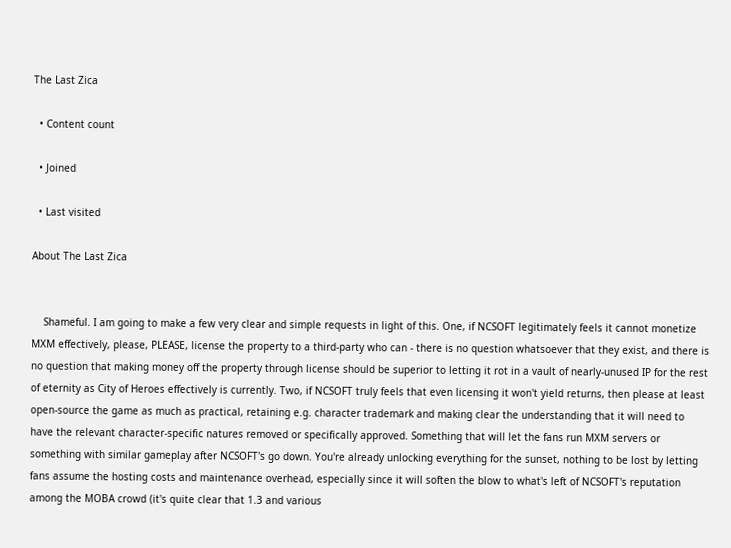The Last Zica

  • Content count

  • Joined

  • Last visited

About The Last Zica


    Shameful. I am going to make a few very clear and simple requests in light of this. One, if NCSOFT legitimately feels it cannot monetize MXM effectively, please, PLEASE, license the property to a third-party who can - there is no question whatsoever that they exist, and there is no question that making money off the property through license should be superior to letting it rot in a vault of nearly-unused IP for the rest of eternity as City of Heroes effectively is currently. Two, if NCSOFT truly feels that even licensing it won't yield returns, then please at least open-source the game as much as practical, retaining e.g. character trademark and making clear the understanding that it will need to have the relevant character-specific natures removed or specifically approved. Something that will let the fans run MXM servers or something with similar gameplay after NCSOFT's go down. You're already unlocking everything for the sunset, nothing to be lost by letting fans assume the hosting costs and maintenance overhead, especially since it will soften the blow to what's left of NCSOFT's reputation among the MOBA crowd (it's quite clear that 1.3 and various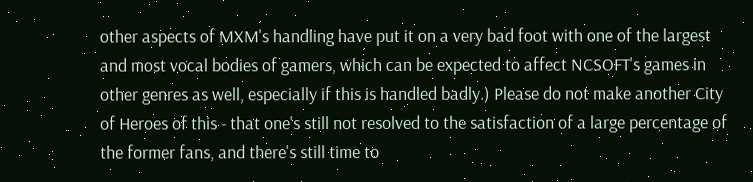other aspects of MXM's handling have put it on a very bad foot with one of the largest and most vocal bodies of gamers, which can be expected to affect NCSOFT's games in other genres as well, especially if this is handled badly.) Please do not make another City of Heroes of this - that one's still not resolved to the satisfaction of a large percentage of the former fans, and there's still time to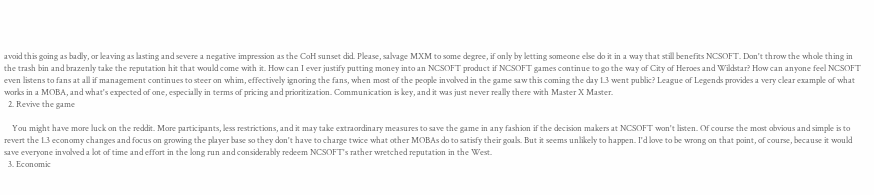avoid this going as badly, or leaving as lasting and severe a negative impression as the CoH sunset did. Please, salvage MXM to some degree, if only by letting someone else do it in a way that still benefits NCSOFT. Don't throw the whole thing in the trash bin and brazenly take the reputation hit that would come with it. How can I ever justify putting money into an NCSOFT product if NCSOFT games continue to go the way of City of Heroes and Wildstar? How can anyone feel NCSOFT even listens to fans at all if management continues to steer on whim, effectively ignoring the fans, when most of the people involved in the game saw this coming the day 1.3 went public? League of Legends provides a very clear example of what works in a MOBA, and what's expected of one, especially in terms of pricing and prioritization. Communication is key, and it was just never really there with Master X Master.
  2. Revive the game

    You might have more luck on the reddit. More participants, less restrictions, and it may take extraordinary measures to save the game in any fashion if the decision makers at NCSOFT won't listen. Of course the most obvious and simple is to revert the 1.3 economy changes and focus on growing the player base so they don't have to charge twice what other MOBAs do to satisfy their goals. But it seems unlikely to happen. I'd love to be wrong on that point, of course, because it would save everyone involved a lot of time and effort in the long run and considerably redeem NCSOFT's rather wretched reputation in the West.
  3. Economic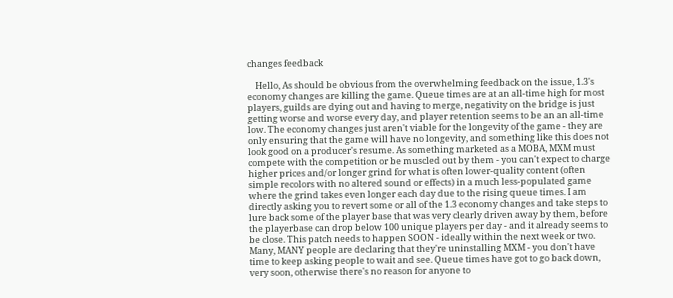changes feedback

    Hello, As should be obvious from the overwhelming feedback on the issue, 1.3's economy changes are killing the game. Queue times are at an all-time high for most players, guilds are dying out and having to merge, negativity on the bridge is just getting worse and worse every day, and player retention seems to be an an all-time low. The economy changes just aren't viable for the longevity of the game - they are only ensuring that the game will have no longevity, and something like this does not look good on a producer's resume. As something marketed as a MOBA, MXM must compete with the competition or be muscled out by them - you can't expect to charge higher prices and/or longer grind for what is often lower-quality content (often simple recolors with no altered sound or effects) in a much less-populated game where the grind takes even longer each day due to the rising queue times. I am directly asking you to revert some or all of the 1.3 economy changes and take steps to lure back some of the player base that was very clearly driven away by them, before the playerbase can drop below 100 unique players per day - and it already seems to be close. This patch needs to happen SOON - ideally within the next week or two. Many, MANY people are declaring that they're uninstalling MXM - you don't have time to keep asking people to wait and see. Queue times have got to go back down, very soon, otherwise there's no reason for anyone to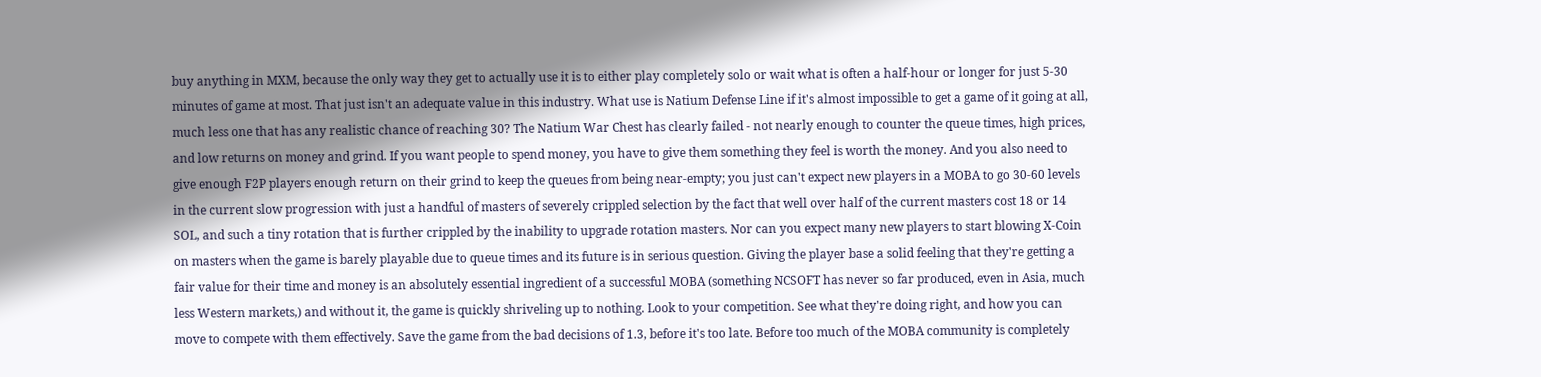buy anything in MXM, because the only way they get to actually use it is to either play completely solo or wait what is often a half-hour or longer for just 5-30 minutes of game at most. That just isn't an adequate value in this industry. What use is Natium Defense Line if it's almost impossible to get a game of it going at all, much less one that has any realistic chance of reaching 30? The Natium War Chest has clearly failed - not nearly enough to counter the queue times, high prices, and low returns on money and grind. If you want people to spend money, you have to give them something they feel is worth the money. And you also need to give enough F2P players enough return on their grind to keep the queues from being near-empty; you just can't expect new players in a MOBA to go 30-60 levels in the current slow progression with just a handful of masters of severely crippled selection by the fact that well over half of the current masters cost 18 or 14 SOL, and such a tiny rotation that is further crippled by the inability to upgrade rotation masters. Nor can you expect many new players to start blowing X-Coin on masters when the game is barely playable due to queue times and its future is in serious question. Giving the player base a solid feeling that they're getting a fair value for their time and money is an absolutely essential ingredient of a successful MOBA (something NCSOFT has never so far produced, even in Asia, much less Western markets,) and without it, the game is quickly shriveling up to nothing. Look to your competition. See what they're doing right, and how you can move to compete with them effectively. Save the game from the bad decisions of 1.3, before it's too late. Before too much of the MOBA community is completely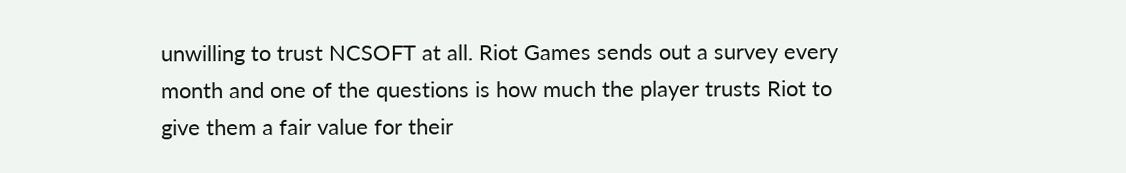unwilling to trust NCSOFT at all. Riot Games sends out a survey every month and one of the questions is how much the player trusts Riot to give them a fair value for their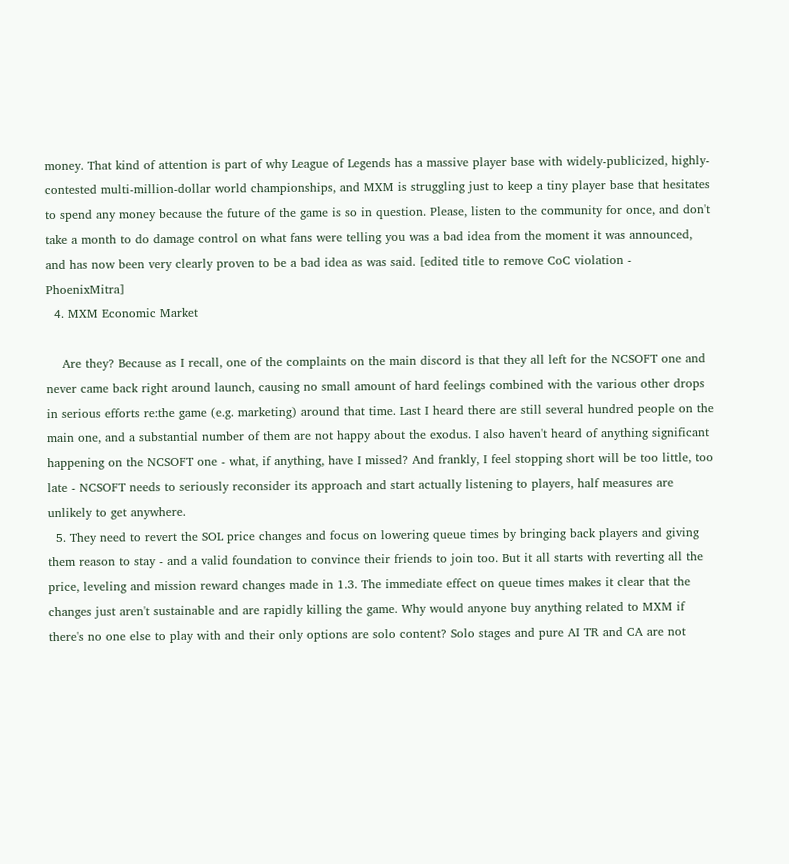money. That kind of attention is part of why League of Legends has a massive player base with widely-publicized, highly-contested multi-million-dollar world championships, and MXM is struggling just to keep a tiny player base that hesitates to spend any money because the future of the game is so in question. Please, listen to the community for once, and don't take a month to do damage control on what fans were telling you was a bad idea from the moment it was announced, and has now been very clearly proven to be a bad idea as was said. [edited title to remove CoC violation - PhoenixMitra]
  4. MXM Economic Market

    Are they? Because as I recall, one of the complaints on the main discord is that they all left for the NCSOFT one and never came back right around launch, causing no small amount of hard feelings combined with the various other drops in serious efforts re:the game (e.g. marketing) around that time. Last I heard there are still several hundred people on the main one, and a substantial number of them are not happy about the exodus. I also haven't heard of anything significant happening on the NCSOFT one - what, if anything, have I missed? And frankly, I feel stopping short will be too little, too late - NCSOFT needs to seriously reconsider its approach and start actually listening to players, half measures are unlikely to get anywhere.
  5. They need to revert the SOL price changes and focus on lowering queue times by bringing back players and giving them reason to stay - and a valid foundation to convince their friends to join too. But it all starts with reverting all the price, leveling and mission reward changes made in 1.3. The immediate effect on queue times makes it clear that the changes just aren't sustainable and are rapidly killing the game. Why would anyone buy anything related to MXM if there's no one else to play with and their only options are solo content? Solo stages and pure AI TR and CA are not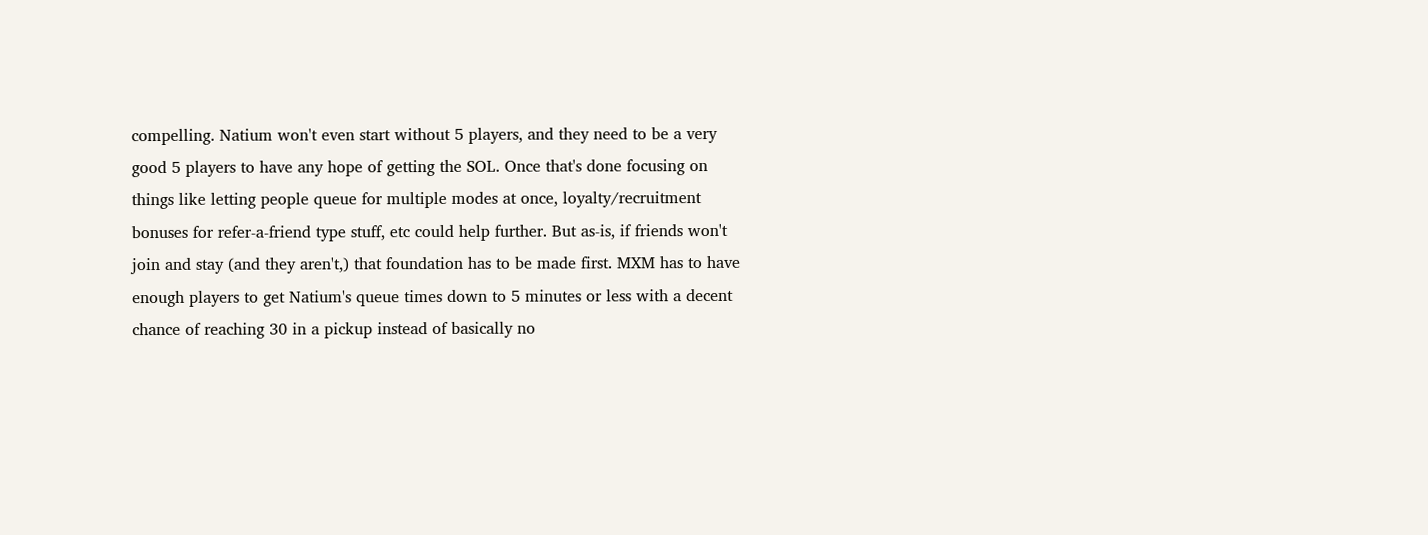compelling. Natium won't even start without 5 players, and they need to be a very good 5 players to have any hope of getting the SOL. Once that's done focusing on things like letting people queue for multiple modes at once, loyalty/recruitment bonuses for refer-a-friend type stuff, etc could help further. But as-is, if friends won't join and stay (and they aren't,) that foundation has to be made first. MXM has to have enough players to get Natium's queue times down to 5 minutes or less with a decent chance of reaching 30 in a pickup instead of basically no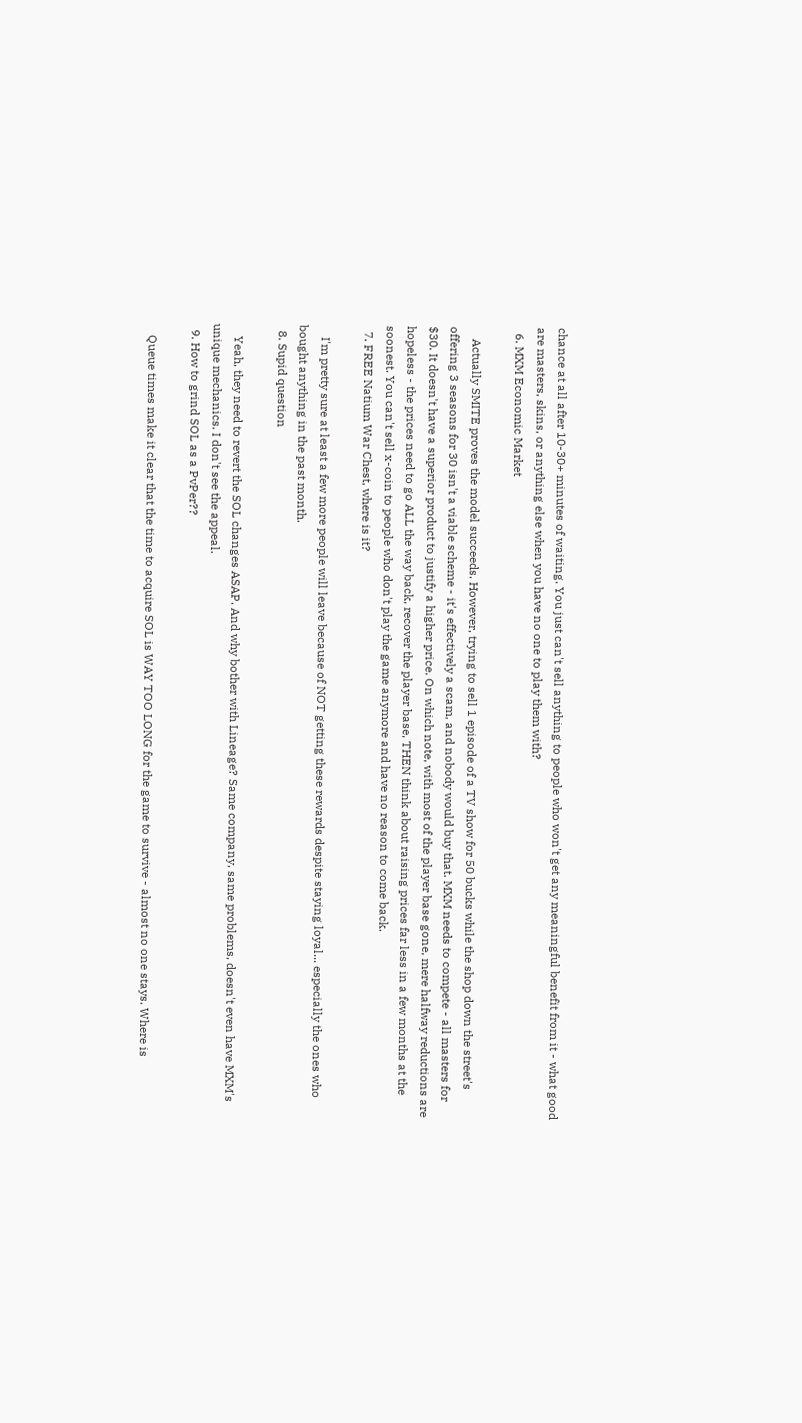chance at all after 10-30+ minutes of waiting. You just can't sell anything to people who won't get any meaningful benefit from it - what good are masters, skins, or anything else when you have no one to play them with?
  6. MXM Economic Market

    Actually SMITE proves the model succeeds. However, trying to sell 1 episode of a TV show for 50 bucks while the shop down the street's offering 3 seasons for 30 isn't a viable scheme - it's effectively a scam, and nobody would buy that. MXM needs to compete - all masters for $30. It doesn't have a superior product to justify a higher price. On which note, with most of the player base gone, mere halfway reductions are hopeless - the prices need to go ALL the way back, recover the player base, THEN think about raising prices far less in a few months at the soonest. You can't sell x-coin to people who don't play the game anymore and have no reason to come back.
  7. FREE Natium War Chest, where is it?

    I'm pretty sure at least a few more people will leave because of NOT getting these rewards despite staying loyal... especially the ones who bought anything in the past month.
  8. Supid question

    Yeah, they need to revert the SOL changes ASAP. And why bother with Lineage? Same company, same problems, doesn't even have MXM's unique mechanics. I don't see the appeal.
  9. How to grind SOL as a PvPer??

    Queue times make it clear that the time to acquire SOL is WAY TOO LONG for the game to survive - almost no one stays. Where is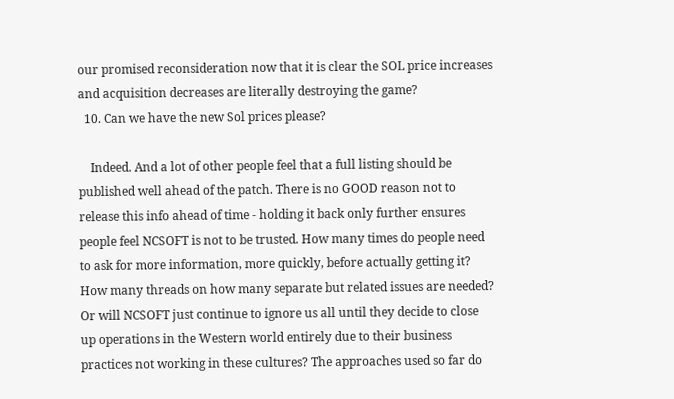our promised reconsideration now that it is clear the SOL price increases and acquisition decreases are literally destroying the game?
  10. Can we have the new Sol prices please?

    Indeed. And a lot of other people feel that a full listing should be published well ahead of the patch. There is no GOOD reason not to release this info ahead of time - holding it back only further ensures people feel NCSOFT is not to be trusted. How many times do people need to ask for more information, more quickly, before actually getting it? How many threads on how many separate but related issues are needed? Or will NCSOFT just continue to ignore us all until they decide to close up operations in the Western world entirely due to their business practices not working in these cultures? The approaches used so far do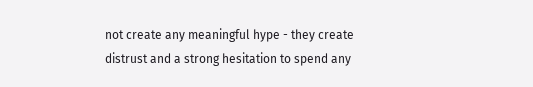not create any meaningful hype - they create distrust and a strong hesitation to spend any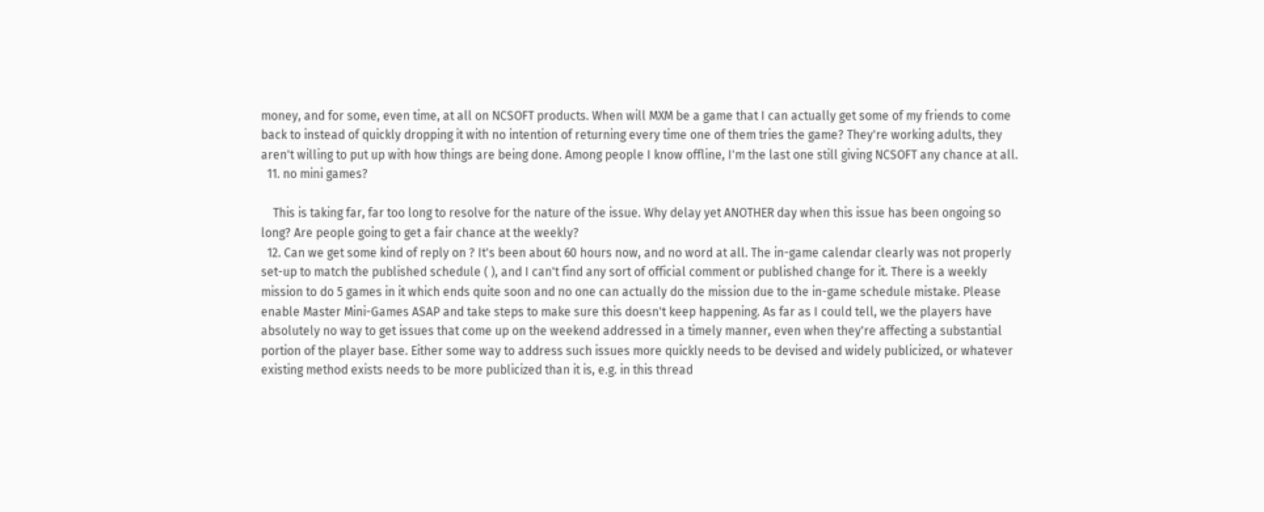money, and for some, even time, at all on NCSOFT products. When will MXM be a game that I can actually get some of my friends to come back to instead of quickly dropping it with no intention of returning every time one of them tries the game? They're working adults, they aren't willing to put up with how things are being done. Among people I know offline, I'm the last one still giving NCSOFT any chance at all.
  11. no mini games?

    This is taking far, far too long to resolve for the nature of the issue. Why delay yet ANOTHER day when this issue has been ongoing so long? Are people going to get a fair chance at the weekly?
  12. Can we get some kind of reply on ? It's been about 60 hours now, and no word at all. The in-game calendar clearly was not properly set-up to match the published schedule ( ), and I can't find any sort of official comment or published change for it. There is a weekly mission to do 5 games in it which ends quite soon and no one can actually do the mission due to the in-game schedule mistake. Please enable Master Mini-Games ASAP and take steps to make sure this doesn't keep happening. As far as I could tell, we the players have absolutely no way to get issues that come up on the weekend addressed in a timely manner, even when they're affecting a substantial portion of the player base. Either some way to address such issues more quickly needs to be devised and widely publicized, or whatever existing method exists needs to be more publicized than it is, e.g. in this thread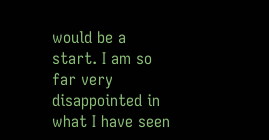would be a start. I am so far very disappointed in what I have seen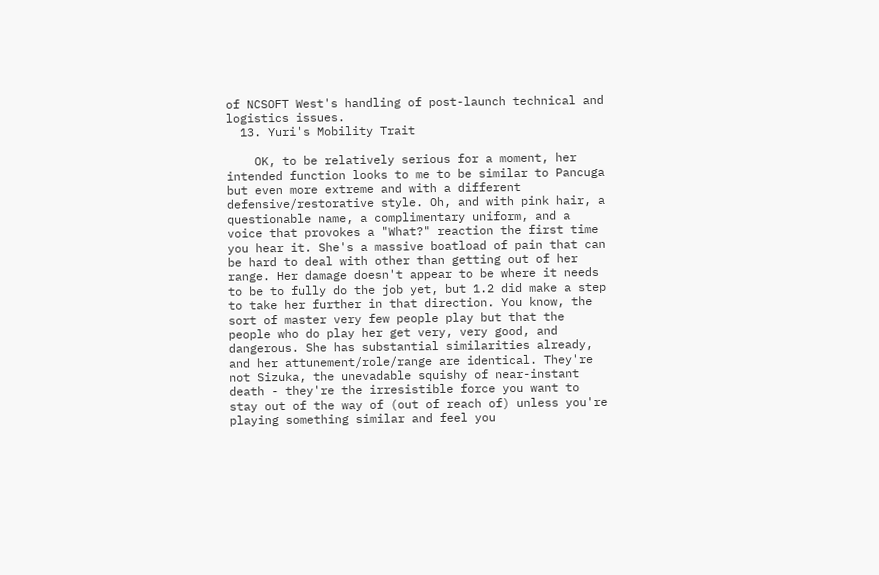of NCSOFT West's handling of post-launch technical and logistics issues.
  13. Yuri's Mobility Trait

    OK, to be relatively serious for a moment, her intended function looks to me to be similar to Pancuga but even more extreme and with a different defensive/restorative style. Oh, and with pink hair, a questionable name, a complimentary uniform, and a voice that provokes a "What?" reaction the first time you hear it. She's a massive boatload of pain that can be hard to deal with other than getting out of her range. Her damage doesn't appear to be where it needs to be to fully do the job yet, but 1.2 did make a step to take her further in that direction. You know, the sort of master very few people play but that the people who do play her get very, very good, and dangerous. She has substantial similarities already, and her attunement/role/range are identical. They're not Sizuka, the unevadable squishy of near-instant death - they're the irresistible force you want to stay out of the way of (out of reach of) unless you're playing something similar and feel you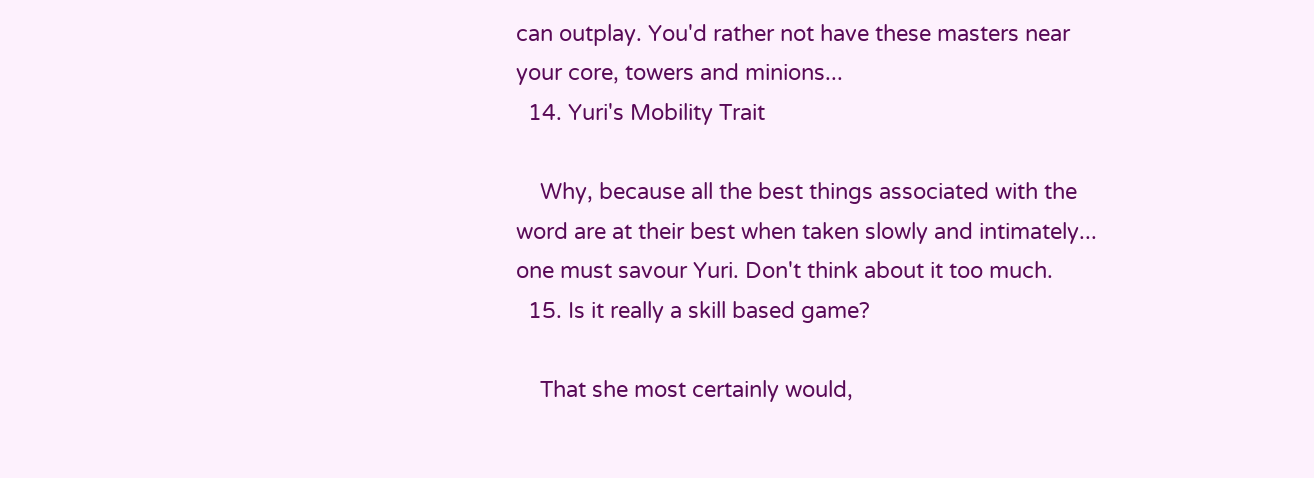can outplay. You'd rather not have these masters near your core, towers and minions...
  14. Yuri's Mobility Trait

    Why, because all the best things associated with the word are at their best when taken slowly and intimately... one must savour Yuri. Don't think about it too much.
  15. Is it really a skill based game?

    That she most certainly would,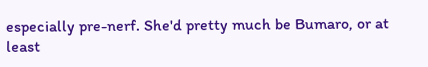especially pre-nerf. She'd pretty much be Bumaro, or at least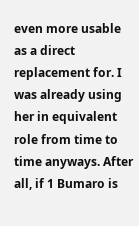even more usable as a direct replacement for. I was already using her in equivalent role from time to time anyways. After all, if 1 Bumaro is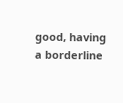good, having a borderline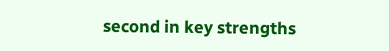second in key strengths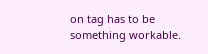on tag has to be something workable.